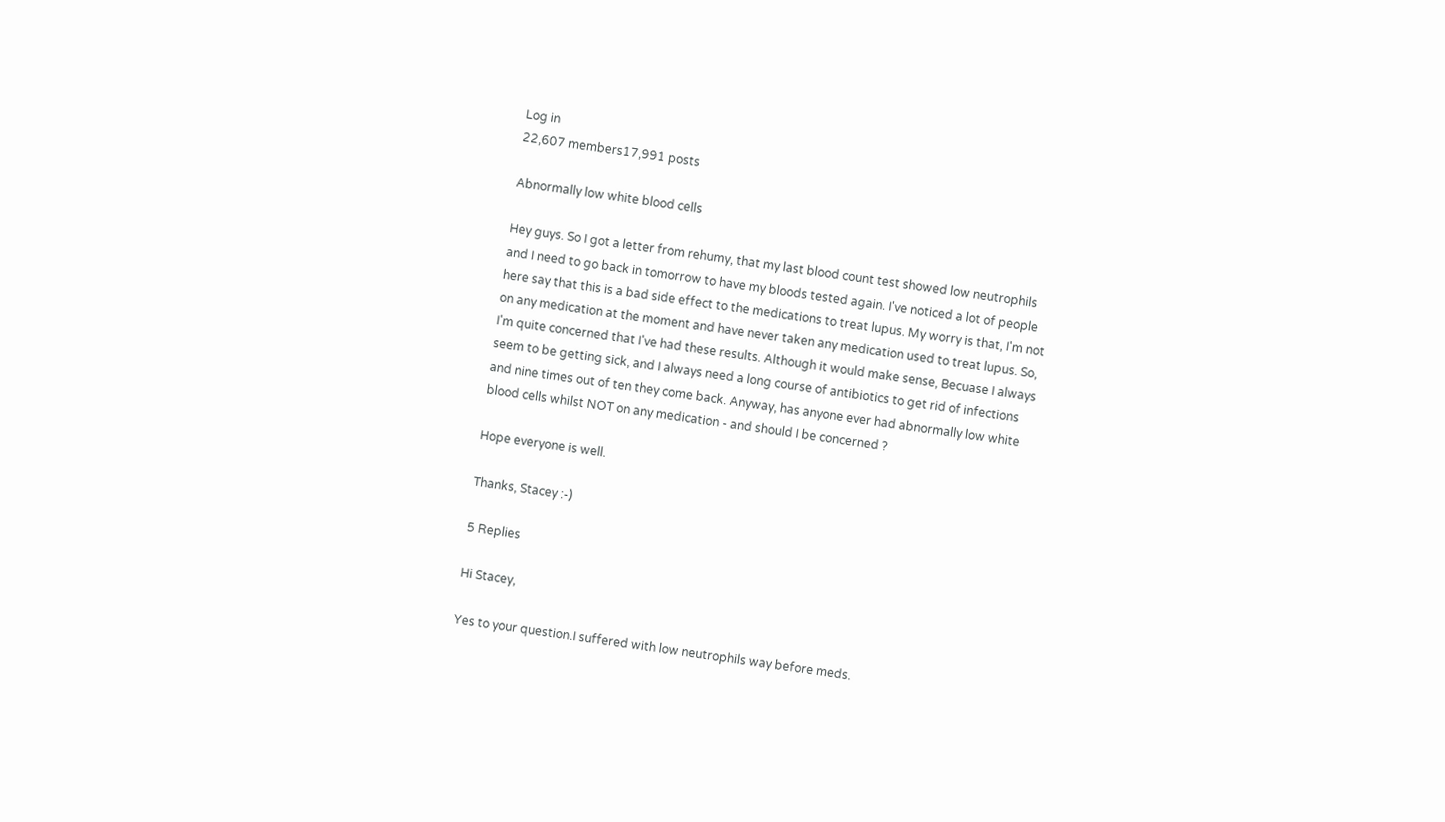Log in
22,607 members17,991 posts

Abnormally low white blood cells

Hey guys. So I got a letter from rehumy, that my last blood count test showed low neutrophils and I need to go back in tomorrow to have my bloods tested again. I've noticed a lot of people here say that this is a bad side effect to the medications to treat lupus. My worry is that, I'm not on any medication at the moment and have never taken any medication used to treat lupus. So, I'm quite concerned that I've had these results. Although it would make sense, Becuase I always seem to be getting sick, and I always need a long course of antibiotics to get rid of infections and nine times out of ten they come back. Anyway, has anyone ever had abnormally low white blood cells whilst NOT on any medication - and should I be concerned ?

Hope everyone is well.

Thanks, Stacey :-)

5 Replies

Hi Stacey,

Yes to your question.I suffered with low neutrophils way before meds.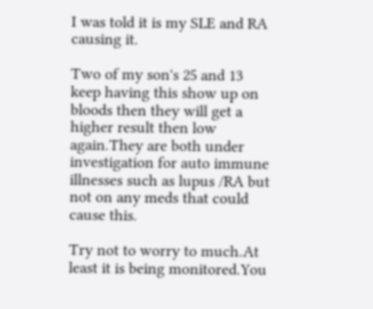I was told it is my SLE and RA causing it.

Two of my son's 25 and 13 keep having this show up on bloods then they will get a higher result then low again.They are both under investigation for auto immune illnesses such as lupus /RA but not on any meds that could cause this.

Try not to worry to much.At least it is being monitored.You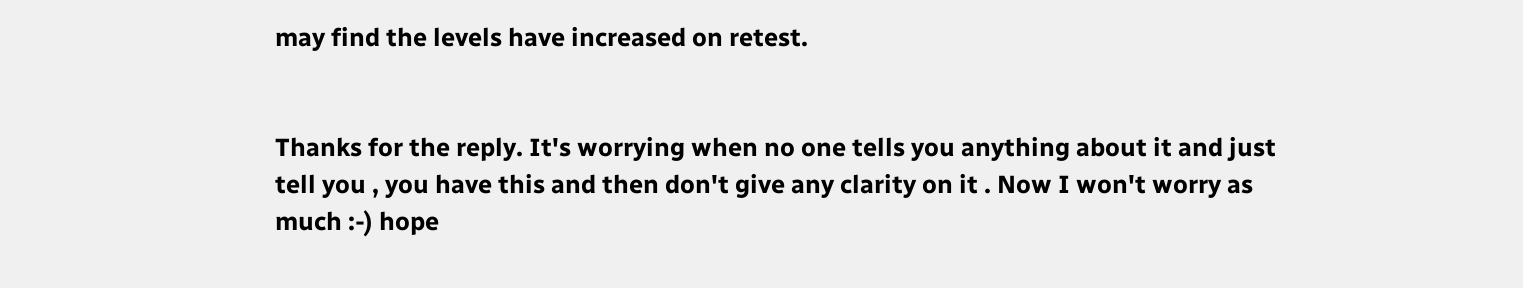may find the levels have increased on retest.


Thanks for the reply. It's worrying when no one tells you anything about it and just tell you , you have this and then don't give any clarity on it . Now I won't worry as much :-) hope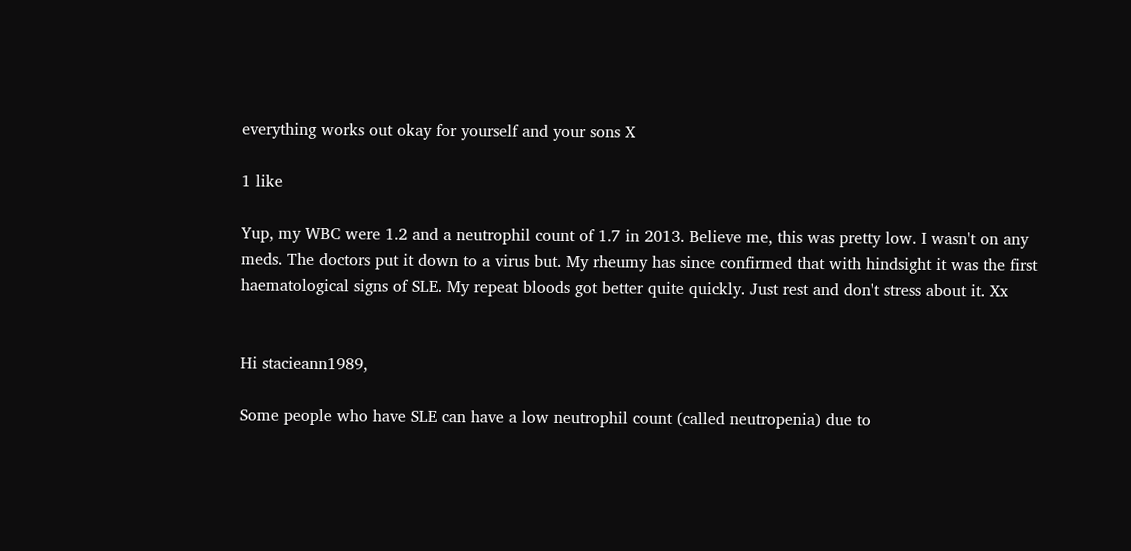everything works out okay for yourself and your sons X

1 like

Yup, my WBC were 1.2 and a neutrophil count of 1.7 in 2013. Believe me, this was pretty low. I wasn't on any meds. The doctors put it down to a virus but. My rheumy has since confirmed that with hindsight it was the first haematological signs of SLE. My repeat bloods got better quite quickly. Just rest and don't stress about it. Xx


Hi stacieann1989,

Some people who have SLE can have a low neutrophil count (called neutropenia) due to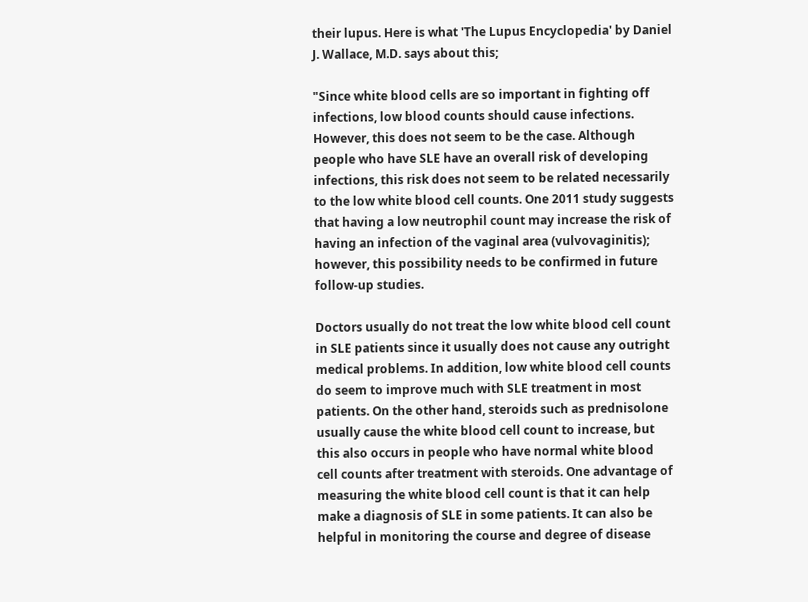their lupus. Here is what 'The Lupus Encyclopedia' by Daniel J. Wallace, M.D. says about this;

"Since white blood cells are so important in fighting off infections, low blood counts should cause infections. However, this does not seem to be the case. Although people who have SLE have an overall risk of developing infections, this risk does not seem to be related necessarily to the low white blood cell counts. One 2011 study suggests that having a low neutrophil count may increase the risk of having an infection of the vaginal area (vulvovaginitis); however, this possibility needs to be confirmed in future follow-up studies.

Doctors usually do not treat the low white blood cell count in SLE patients since it usually does not cause any outright medical problems. In addition, low white blood cell counts do seem to improve much with SLE treatment in most patients. On the other hand, steroids such as prednisolone usually cause the white blood cell count to increase, but this also occurs in people who have normal white blood cell counts after treatment with steroids. One advantage of measuring the white blood cell count is that it can help make a diagnosis of SLE in some patients. It can also be helpful in monitoring the course and degree of disease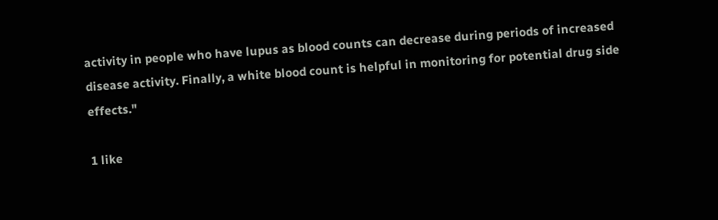activity in people who have lupus as blood counts can decrease during periods of increased disease activity. Finally, a white blood count is helpful in monitoring for potential drug side effects."

1 like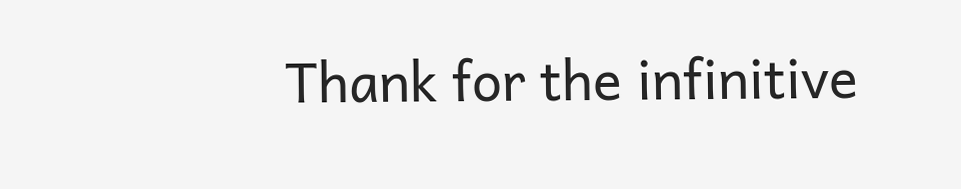Thank for the infinitive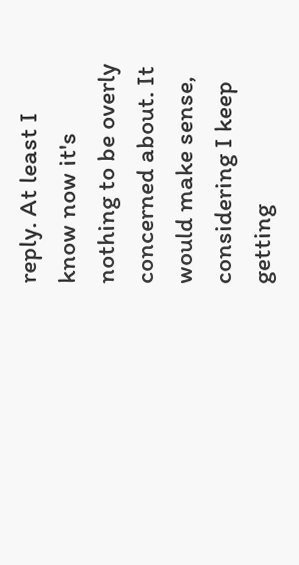reply. At least I know now it's nothing to be overly concerned about. It would make sense, considering I keep getting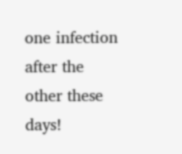one infection after the other these days!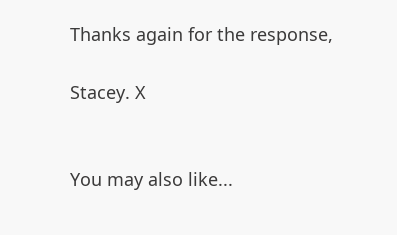Thanks again for the response,

Stacey. X


You may also like...